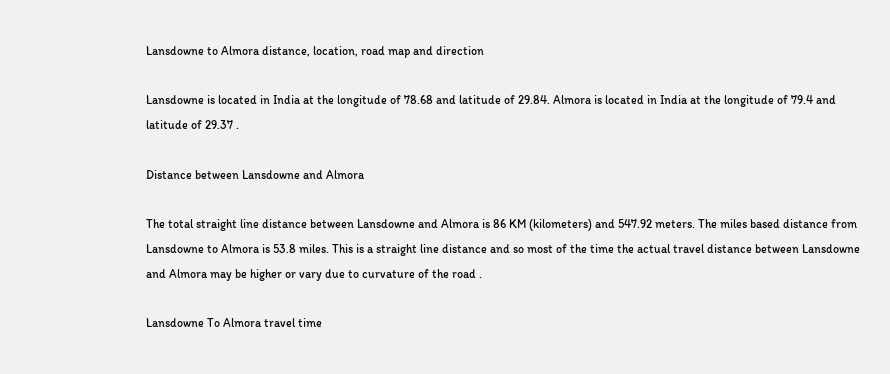Lansdowne to Almora distance, location, road map and direction

Lansdowne is located in India at the longitude of 78.68 and latitude of 29.84. Almora is located in India at the longitude of 79.4 and latitude of 29.37 .

Distance between Lansdowne and Almora

The total straight line distance between Lansdowne and Almora is 86 KM (kilometers) and 547.92 meters. The miles based distance from Lansdowne to Almora is 53.8 miles. This is a straight line distance and so most of the time the actual travel distance between Lansdowne and Almora may be higher or vary due to curvature of the road .

Lansdowne To Almora travel time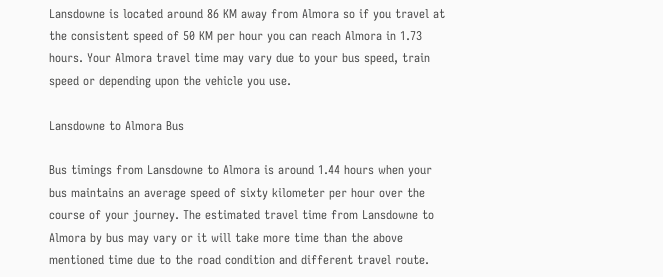Lansdowne is located around 86 KM away from Almora so if you travel at the consistent speed of 50 KM per hour you can reach Almora in 1.73 hours. Your Almora travel time may vary due to your bus speed, train speed or depending upon the vehicle you use.

Lansdowne to Almora Bus

Bus timings from Lansdowne to Almora is around 1.44 hours when your bus maintains an average speed of sixty kilometer per hour over the course of your journey. The estimated travel time from Lansdowne to Almora by bus may vary or it will take more time than the above mentioned time due to the road condition and different travel route.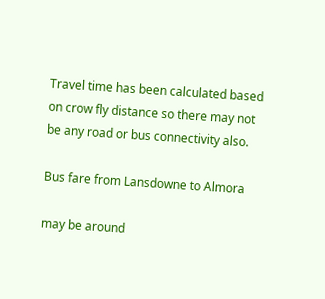Travel time has been calculated based on crow fly distance so there may not be any road or bus connectivity also.

Bus fare from Lansdowne to Almora

may be around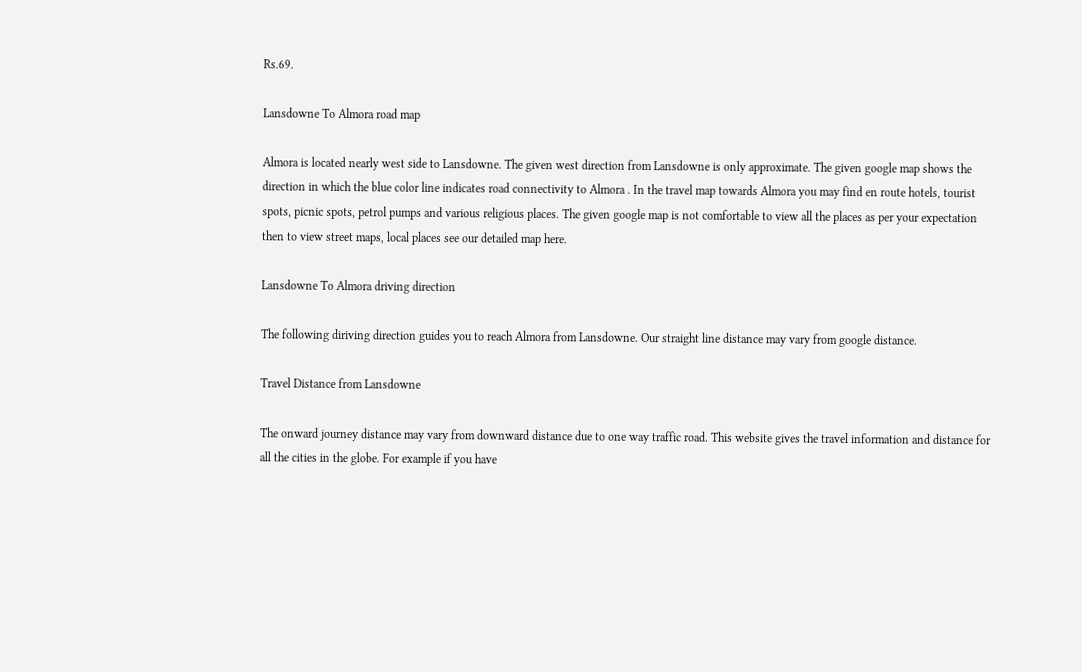Rs.69.

Lansdowne To Almora road map

Almora is located nearly west side to Lansdowne. The given west direction from Lansdowne is only approximate. The given google map shows the direction in which the blue color line indicates road connectivity to Almora . In the travel map towards Almora you may find en route hotels, tourist spots, picnic spots, petrol pumps and various religious places. The given google map is not comfortable to view all the places as per your expectation then to view street maps, local places see our detailed map here.

Lansdowne To Almora driving direction

The following diriving direction guides you to reach Almora from Lansdowne. Our straight line distance may vary from google distance.

Travel Distance from Lansdowne

The onward journey distance may vary from downward distance due to one way traffic road. This website gives the travel information and distance for all the cities in the globe. For example if you have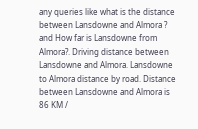any queries like what is the distance between Lansdowne and Almora ? and How far is Lansdowne from Almora?. Driving distance between Lansdowne and Almora. Lansdowne to Almora distance by road. Distance between Lansdowne and Almora is 86 KM /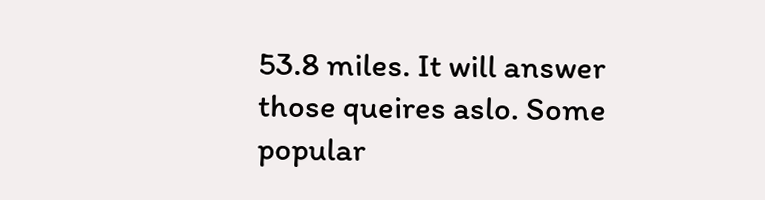53.8 miles. It will answer those queires aslo. Some popular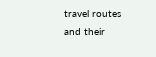travel routes and their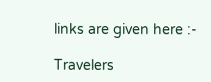links are given here :-

Travelers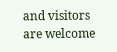and visitors are welcome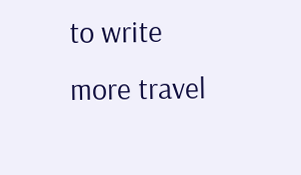to write more travel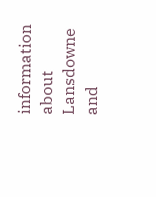information about Lansdowne and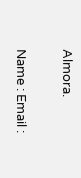Almora.

Name : Email :